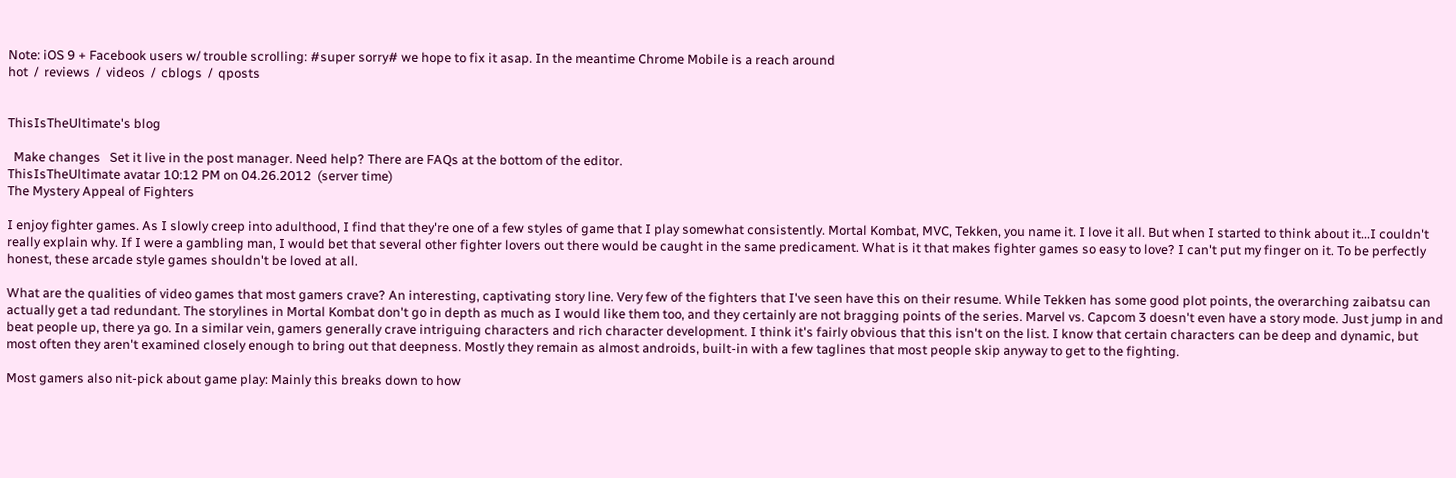Note: iOS 9 + Facebook users w/ trouble scrolling: #super sorry# we hope to fix it asap. In the meantime Chrome Mobile is a reach around
hot  /  reviews  /  videos  /  cblogs  /  qposts


ThisIsTheUltimate's blog

  Make changes   Set it live in the post manager. Need help? There are FAQs at the bottom of the editor.
ThisIsTheUltimate avatar 10:12 PM on 04.26.2012  (server time)
The Mystery Appeal of Fighters

I enjoy fighter games. As I slowly creep into adulthood, I find that they're one of a few styles of game that I play somewhat consistently. Mortal Kombat, MVC, Tekken, you name it. I love it all. But when I started to think about it...I couldn't really explain why. If I were a gambling man, I would bet that several other fighter lovers out there would be caught in the same predicament. What is it that makes fighter games so easy to love? I can't put my finger on it. To be perfectly honest, these arcade style games shouldn't be loved at all.

What are the qualities of video games that most gamers crave? An interesting, captivating story line. Very few of the fighters that I've seen have this on their resume. While Tekken has some good plot points, the overarching zaibatsu can actually get a tad redundant. The storylines in Mortal Kombat don't go in depth as much as I would like them too, and they certainly are not bragging points of the series. Marvel vs. Capcom 3 doesn't even have a story mode. Just jump in and beat people up, there ya go. In a similar vein, gamers generally crave intriguing characters and rich character development. I think it's fairly obvious that this isn't on the list. I know that certain characters can be deep and dynamic, but most often they aren't examined closely enough to bring out that deepness. Mostly they remain as almost androids, built-in with a few taglines that most people skip anyway to get to the fighting.

Most gamers also nit-pick about game play: Mainly this breaks down to how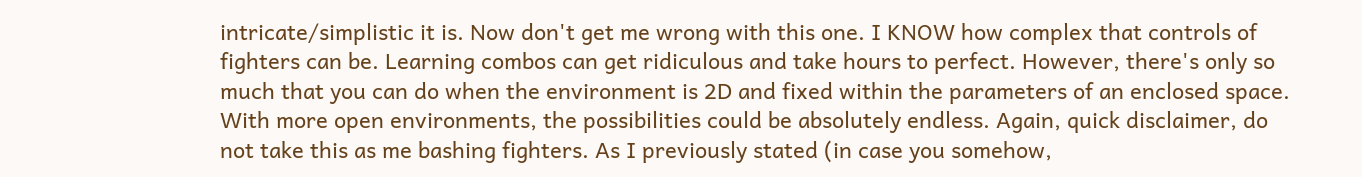intricate/simplistic it is. Now don't get me wrong with this one. I KNOW how complex that controls of fighters can be. Learning combos can get ridiculous and take hours to perfect. However, there's only so much that you can do when the environment is 2D and fixed within the parameters of an enclosed space. With more open environments, the possibilities could be absolutely endless. Again, quick disclaimer, do not take this as me bashing fighters. As I previously stated (in case you somehow,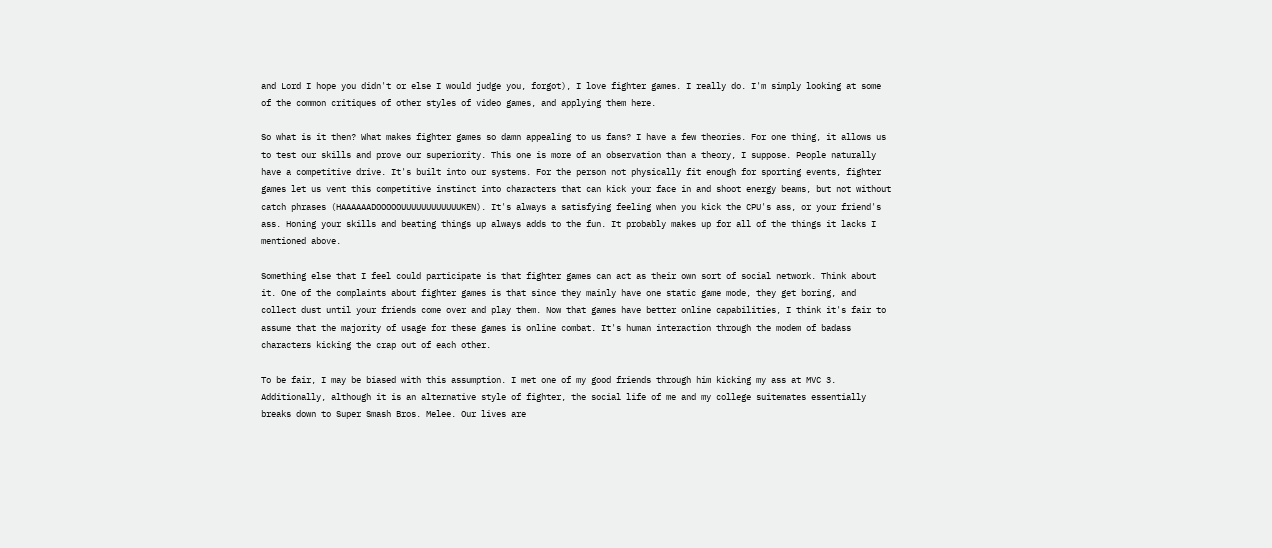and Lord I hope you didn't or else I would judge you, forgot), I love fighter games. I really do. I'm simply looking at some of the common critiques of other styles of video games, and applying them here.

So what is it then? What makes fighter games so damn appealing to us fans? I have a few theories. For one thing, it allows us to test our skills and prove our superiority. This one is more of an observation than a theory, I suppose. People naturally have a competitive drive. It's built into our systems. For the person not physically fit enough for sporting events, fighter games let us vent this competitive instinct into characters that can kick your face in and shoot energy beams, but not without catch phrases (HAAAAAADOOOOOUUUUUUUUUUUUKEN). It's always a satisfying feeling when you kick the CPU's ass, or your friend's ass. Honing your skills and beating things up always adds to the fun. It probably makes up for all of the things it lacks I mentioned above.

Something else that I feel could participate is that fighter games can act as their own sort of social network. Think about it. One of the complaints about fighter games is that since they mainly have one static game mode, they get boring, and collect dust until your friends come over and play them. Now that games have better online capabilities, I think it's fair to assume that the majority of usage for these games is online combat. It's human interaction through the modem of badass characters kicking the crap out of each other.

To be fair, I may be biased with this assumption. I met one of my good friends through him kicking my ass at MVC 3. Additionally, although it is an alternative style of fighter, the social life of me and my college suitemates essentially breaks down to Super Smash Bros. Melee. Our lives are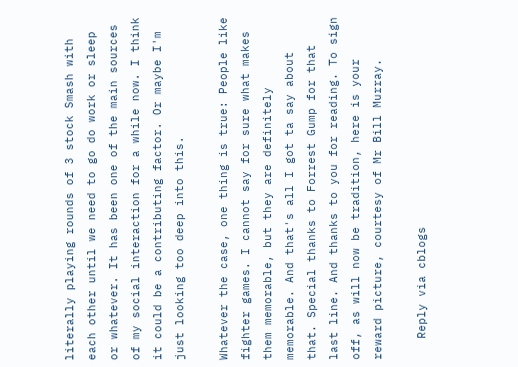literally playing rounds of 3 stock Smash with each other until we need to go do work or sleep or whatever. It has been one of the main sources of my social interaction for a while now. I think it could be a contributing factor. Or maybe I'm just looking too deep into this.

Whatever the case, one thing is true: People like fighter games. I cannot say for sure what makes them memorable, but they are definitely memorable. And that's all I got ta say about that. Special thanks to Forrest Gump for that last line. And thanks to you for reading. To sign off, as will now be tradition, here is your reward picture, courtesy of Mr Bill Murray.

   Reply via cblogs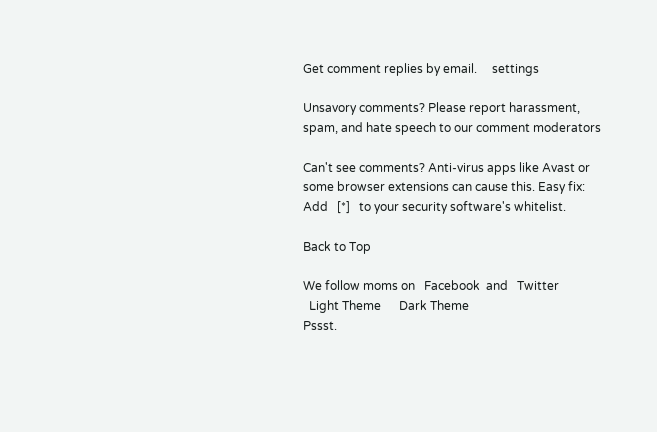Get comment replies by email.     settings

Unsavory comments? Please report harassment, spam, and hate speech to our comment moderators

Can't see comments? Anti-virus apps like Avast or some browser extensions can cause this. Easy fix: Add   [*]   to your security software's whitelist.

Back to Top

We follow moms on   Facebook  and   Twitter
  Light Theme      Dark Theme
Pssst.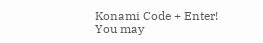Konami Code + Enter!
You may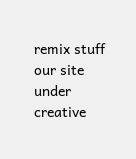remix stuff our site under creative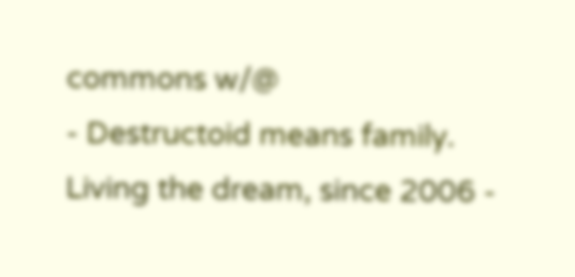commons w/@
- Destructoid means family. Living the dream, since 2006 -